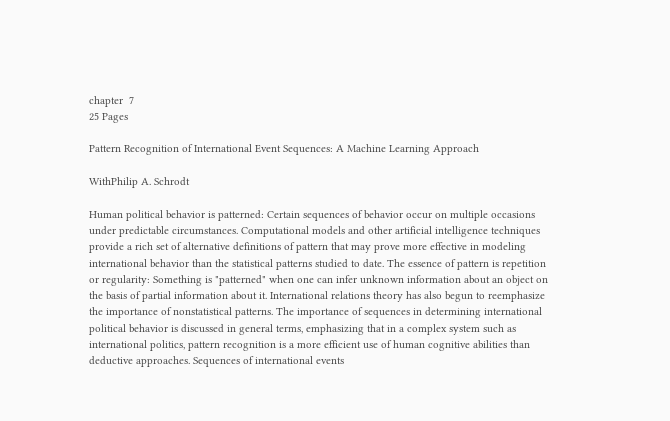chapter  7
25 Pages

Pattern Recognition of International Event Sequences: A Machine Learning Approach

WithPhilip A. Schrodt

Human political behavior is patterned: Certain sequences of behavior occur on multiple occasions under predictable circumstances. Computational models and other artificial intelligence techniques provide a rich set of alternative definitions of pattern that may prove more effective in modeling international behavior than the statistical patterns studied to date. The essence of pattern is repetition or regularity: Something is "patterned" when one can infer unknown information about an object on the basis of partial information about it. International relations theory has also begun to reemphasize the importance of nonstatistical patterns. The importance of sequences in determining international political behavior is discussed in general terms, emphasizing that in a complex system such as international politics, pattern recognition is a more efficient use of human cognitive abilities than deductive approaches. Sequences of international events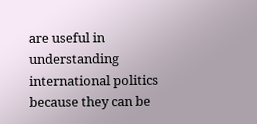are useful in understanding international politics because they can be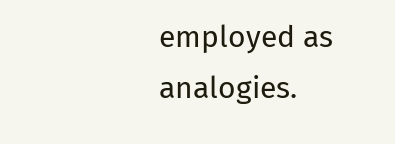employed as analogies.